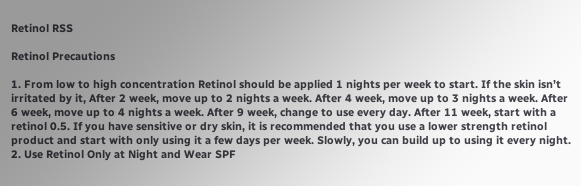Retinol RSS

Retinol Precautions

1. From low to high concentration Retinol should be applied 1 nights per week to start. If the skin isn’t irritated by it, After 2 week, move up to 2 nights a week. After 4 week, move up to 3 nights a week. After 6 week, move up to 4 nights a week. After 9 week, change to use every day. After 11 week, start with a retinol 0.5. If you have sensitive or dry skin, it is recommended that you use a lower strength retinol product and start with only using it a few days per week. Slowly, you can build up to using it every night. 2. Use Retinol Only at Night and Wear SPF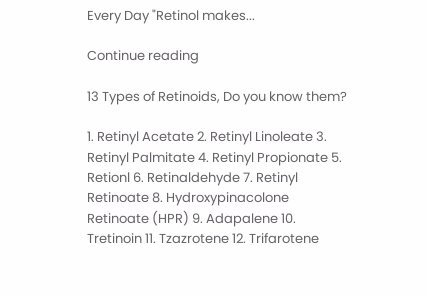Every Day "Retinol makes...

Continue reading

13 Types of Retinoids, Do you know them?

1. Retinyl Acetate 2. Retinyl Linoleate 3. Retinyl Palmitate 4. Retinyl Propionate 5. Retionl 6. Retinaldehyde 7. Retinyl Retinoate 8. Hydroxypinacolone Retinoate (HPR) 9. Adapalene 10. Tretinoin 11. Tzazrotene 12. Trifarotene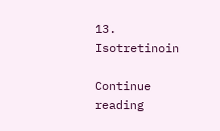13. Isotretinoin

Continue reading